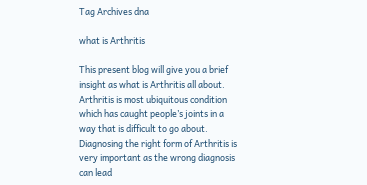Tag Archives dna

what is Arthritis

This present blog will give you a brief insight as what is Arthritis all about. Arthritis is most ubiquitous condition which has caught people’s joints in a way that is difficult to go about. Diagnosing the right form of Arthritis is very important as the wrong diagnosis can lead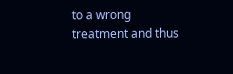to a wrong treatment and thus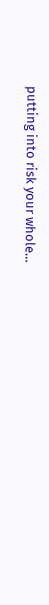putting into risk your whole…